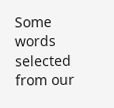Some words selected from our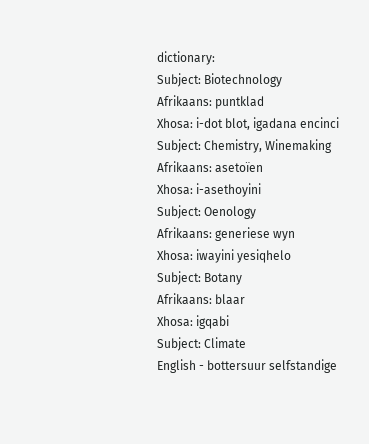dictionary:
Subject: Biotechnology
Afrikaans: puntklad
Xhosa: i-dot blot, igadana encinci
Subject: Chemistry, Winemaking
Afrikaans: asetoïen
Xhosa: i-asethoyini
Subject: Oenology
Afrikaans: generiese wyn
Xhosa: iwayini yesiqhelo
Subject: Botany
Afrikaans: blaar
Xhosa: igqabi
Subject: Climate
English - bottersuur selfstandige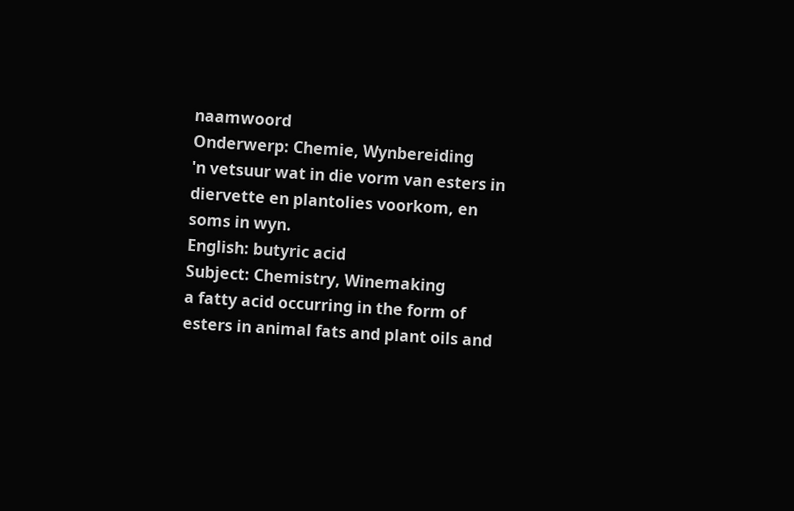naamwoord
Onderwerp: Chemie, Wynbereiding
'n vetsuur wat in die vorm van esters in diervette en plantolies voorkom, en soms in wyn.
English: butyric acid
Subject: Chemistry, Winemaking
a fatty acid occurring in the form of esters in animal fats and plant oils and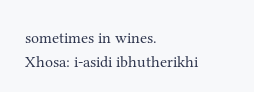sometimes in wines.
Xhosa: i-asidi ibhutherikhi